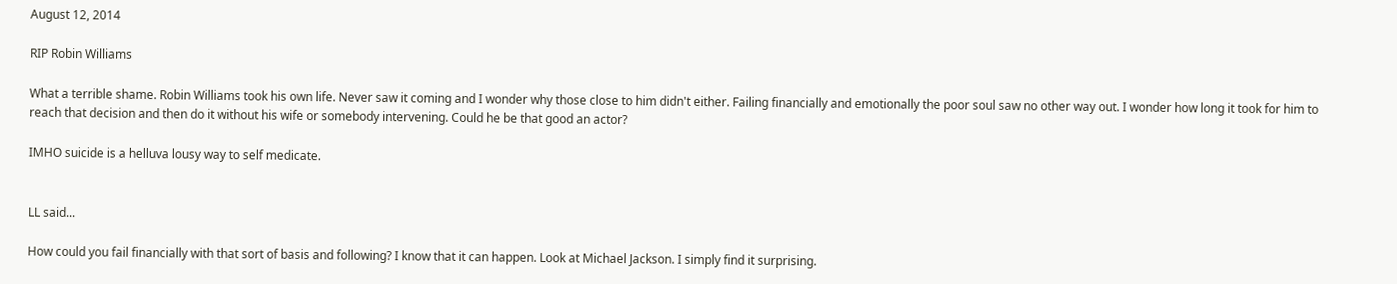August 12, 2014

RIP Robin Williams

What a terrible shame. Robin Williams took his own life. Never saw it coming and I wonder why those close to him didn't either. Failing financially and emotionally the poor soul saw no other way out. I wonder how long it took for him to reach that decision and then do it without his wife or somebody intervening. Could he be that good an actor?

IMHO suicide is a helluva lousy way to self medicate.


LL said...

How could you fail financially with that sort of basis and following? I know that it can happen. Look at Michael Jackson. I simply find it surprising.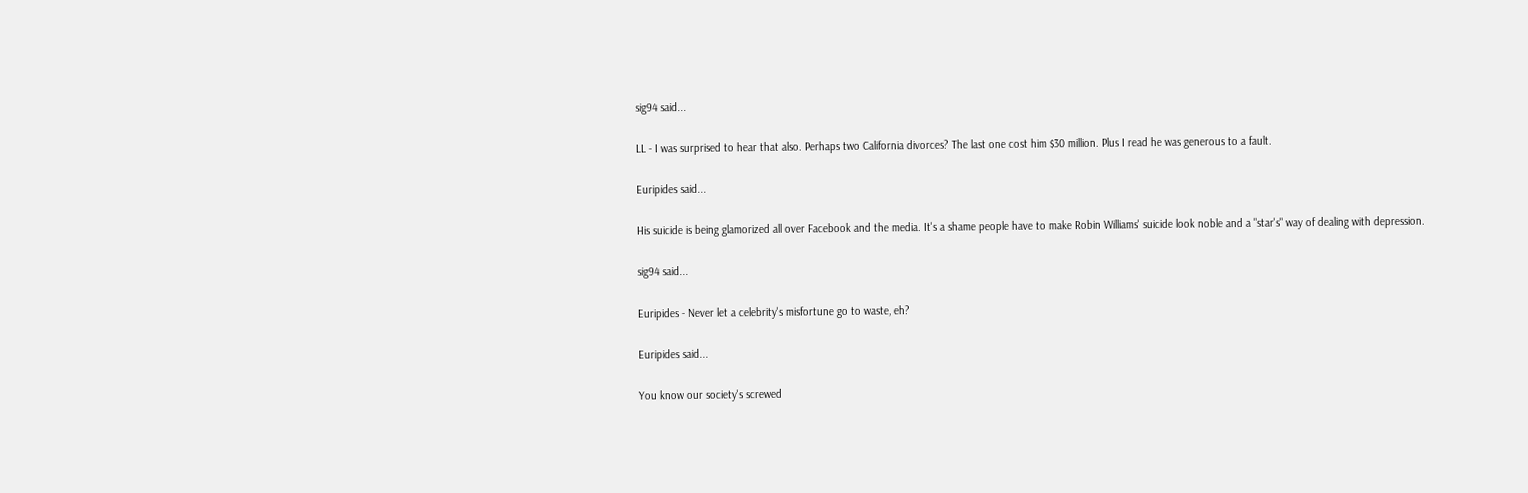sig94 said...

LL - I was surprised to hear that also. Perhaps two California divorces? The last one cost him $30 million. Plus I read he was generous to a fault.

Euripides said...

His suicide is being glamorized all over Facebook and the media. It's a shame people have to make Robin Williams' suicide look noble and a "star's" way of dealing with depression.

sig94 said...

Euripides - Never let a celebrity's misfortune go to waste, eh?

Euripides said...

You know our society's screwed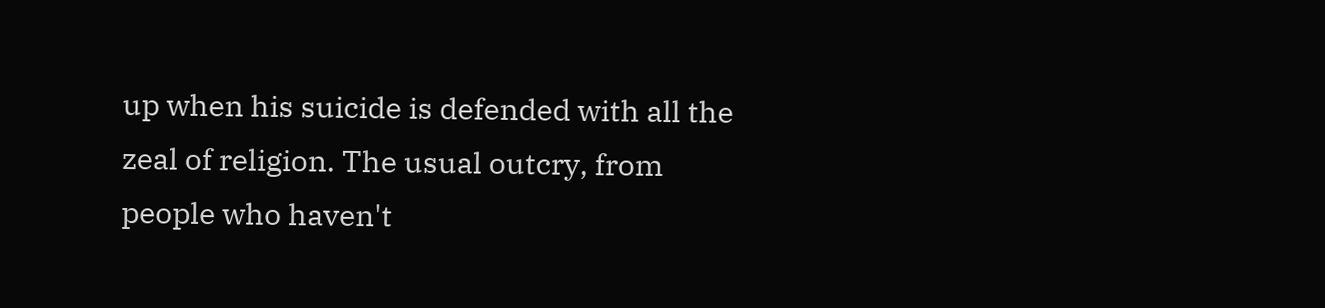up when his suicide is defended with all the zeal of religion. The usual outcry, from people who haven't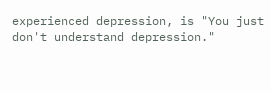experienced depression, is "You just don't understand depression."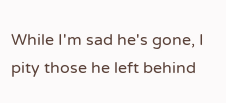While I'm sad he's gone, I pity those he left behind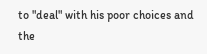to "deal" with his poor choices and the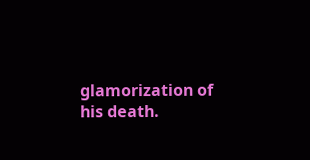glamorization of his death.